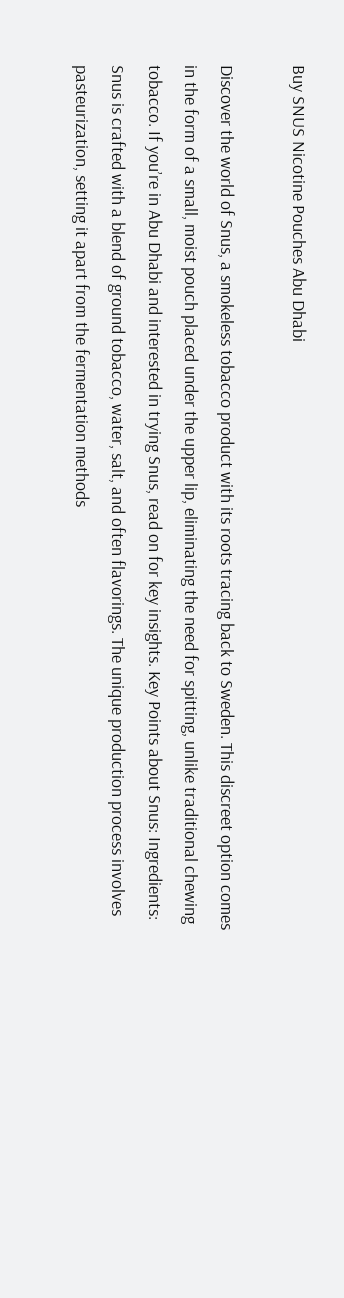Buy SNUS Nicotine Pouches Abu Dhabi

Discover the world of Snus, a smokeless tobacco product with its roots tracing back to Sweden. This discreet option comes in the form of a small, moist pouch placed under the upper lip, eliminating the need for spitting, unlike traditional chewing tobacco. If you’re in Abu Dhabi and interested in trying Snus, read on for key insights. Key Points about Snus: Ingredients: Snus is crafted with a blend of ground tobacco, water, salt, and often flavorings. The unique production process involves pasteurization, setting it apart from the fermentation methods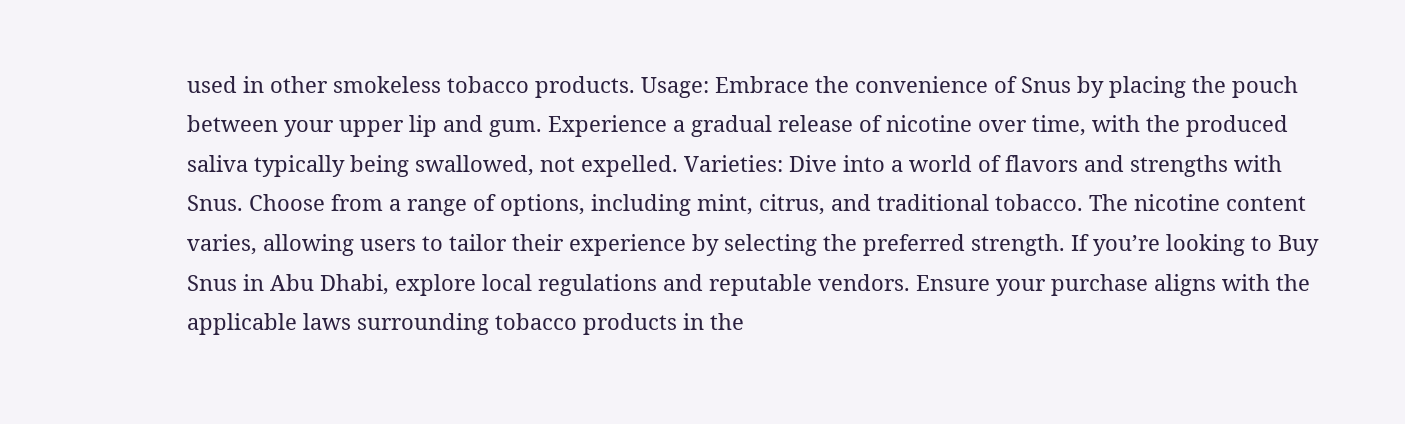used in other smokeless tobacco products. Usage: Embrace the convenience of Snus by placing the pouch between your upper lip and gum. Experience a gradual release of nicotine over time, with the produced saliva typically being swallowed, not expelled. Varieties: Dive into a world of flavors and strengths with Snus. Choose from a range of options, including mint, citrus, and traditional tobacco. The nicotine content varies, allowing users to tailor their experience by selecting the preferred strength. If you’re looking to Buy Snus in Abu Dhabi, explore local regulations and reputable vendors. Ensure your purchase aligns with the applicable laws surrounding tobacco products in the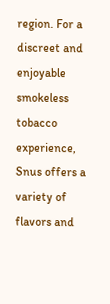region. For a discreet and enjoyable smokeless tobacco experience, Snus offers a variety of flavors and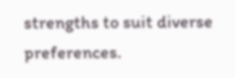strengths to suit diverse preferences.